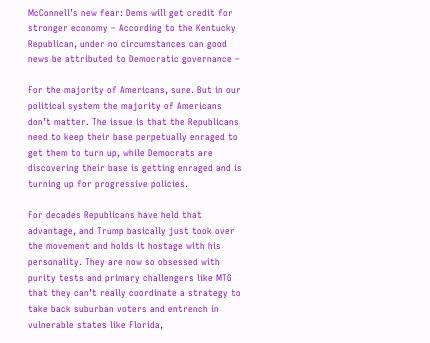McConnell’s new fear: Dems will get credit for stronger economy – According to the Kentucky Republican, under no circumstances can good news be attributed to Democratic governance –

For the majority of Americans, sure. But in our political system the majority of Americans don’t matter. The issue is that the Republicans need to keep their base perpetually enraged to get them to turn up, while Democrats are discovering their base is getting enraged and is turning up for progressive policies.

For decades Republicans have held that advantage, and Trump basically just took over the movement and holds it hostage with his personality. They are now so obsessed with purity tests and primary challengers like MTG that they can’t really coordinate a strategy to take back suburban voters and entrench in vulnerable states like Florida,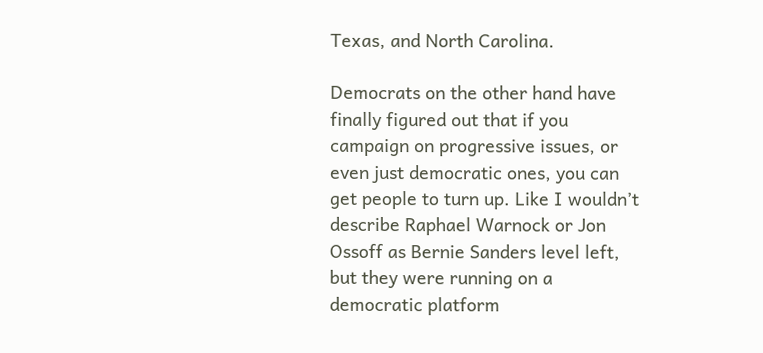Texas, and North Carolina.

Democrats on the other hand have finally figured out that if you campaign on progressive issues, or even just democratic ones, you can get people to turn up. Like I wouldn’t describe Raphael Warnock or Jon Ossoff as Bernie Sanders level left, but they were running on a democratic platform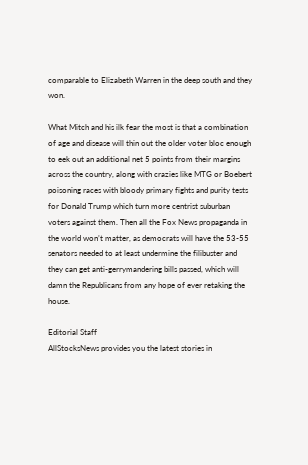comparable to Elizabeth Warren in the deep south and they won.

What Mitch and his ilk fear the most is that a combination of age and disease will thin out the older voter bloc enough to eek out an additional net 5 points from their margins across the country, along with crazies like MTG or Boebert poisoning races with bloody primary fights and purity tests for Donald Trump which turn more centrist suburban voters against them. Then all the Fox News propaganda in the world won’t matter, as democrats will have the 53-55 senators needed to at least undermine the filibuster and they can get anti-gerrymandering bills passed, which will damn the Republicans from any hope of ever retaking the house.

Editorial Staff
AllStocksNews provides you the latest stories in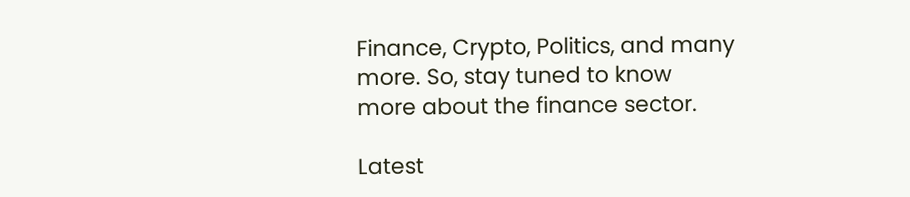Finance, Crypto, Politics, and many more. So, stay tuned to know more about the finance sector.

Latest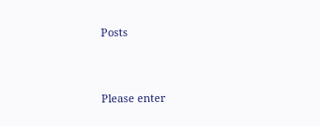Posts


Please enter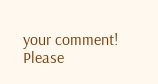your comment!
Please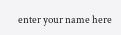enter your name here